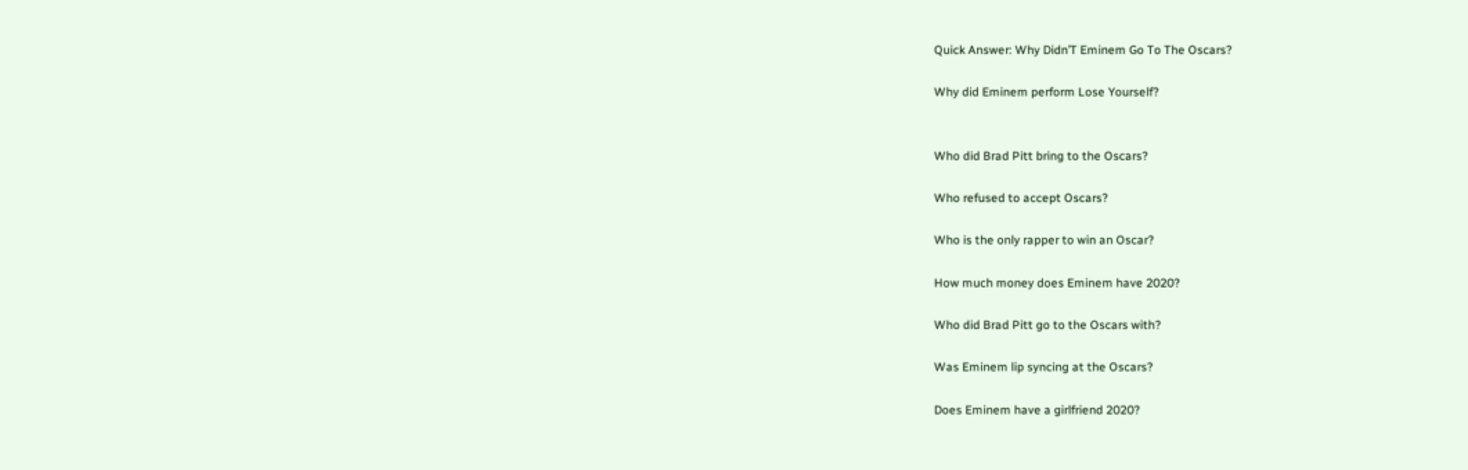Quick Answer: Why Didn’T Eminem Go To The Oscars?

Why did Eminem perform Lose Yourself?


Who did Brad Pitt bring to the Oscars?

Who refused to accept Oscars?

Who is the only rapper to win an Oscar?

How much money does Eminem have 2020?

Who did Brad Pitt go to the Oscars with?

Was Eminem lip syncing at the Oscars?

Does Eminem have a girlfriend 2020?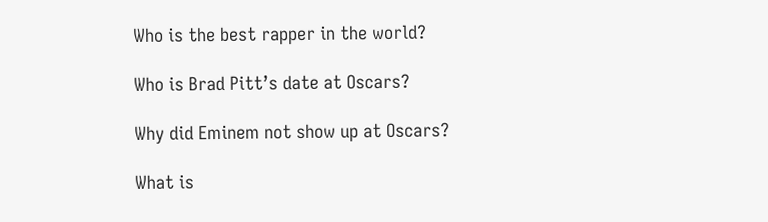Who is the best rapper in the world?

Who is Brad Pitt’s date at Oscars?

Why did Eminem not show up at Oscars?

What is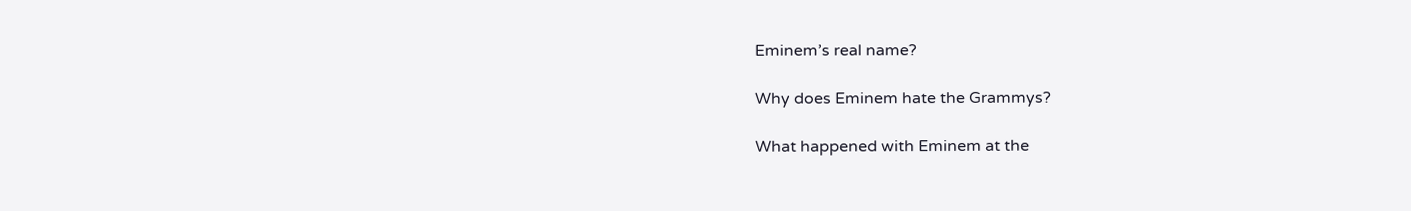Eminem’s real name?

Why does Eminem hate the Grammys?

What happened with Eminem at the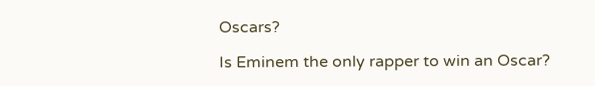Oscars?

Is Eminem the only rapper to win an Oscar?